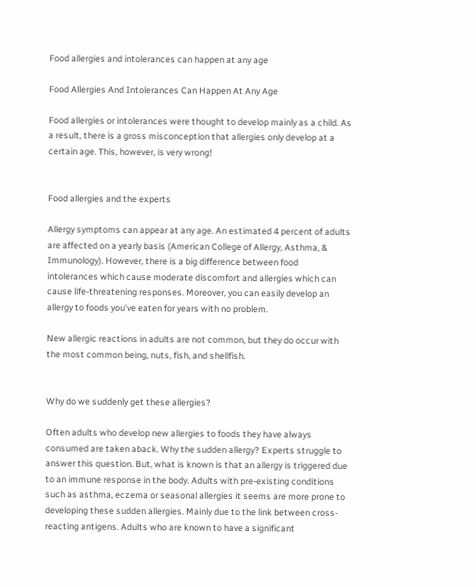Food allergies and intolerances can happen at any age

Food Allergies And Intolerances Can Happen At Any Age

Food allergies or intolerances were thought to develop mainly as a child. As a result, there is a gross misconception that allergies only develop at a certain age. This, however, is very wrong!


Food allergies and the experts

Allergy symptoms can appear at any age. An estimated 4 percent of adults are affected on a yearly basis (American College of Allergy, Asthma, & Immunology). However, there is a big difference between food intolerances which cause moderate discomfort and allergies which can cause life-threatening responses. Moreover, you can easily develop an allergy to foods you’ve eaten for years with no problem.

New allergic reactions in adults are not common, but they do occur with the most common being, nuts, fish, and shellfish.


Why do we suddenly get these allergies?

Often adults who develop new allergies to foods they have always consumed are taken aback. Why the sudden allergy? Experts struggle to answer this question. But, what is known is that an allergy is triggered due to an immune response in the body. Adults with pre-existing conditions such as asthma, eczema or seasonal allergies it seems are more prone to developing these sudden allergies. Mainly due to the link between cross-reacting antigens. Adults who are known to have a significant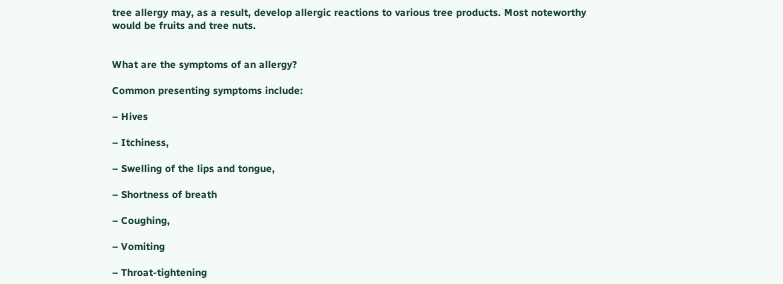tree allergy may, as a result, develop allergic reactions to various tree products. Most noteworthy would be fruits and tree nuts.


What are the symptoms of an allergy?

Common presenting symptoms include:

– Hives

– Itchiness,

– Swelling of the lips and tongue,

– Shortness of breath

– Coughing,

– Vomiting

– Throat-tightening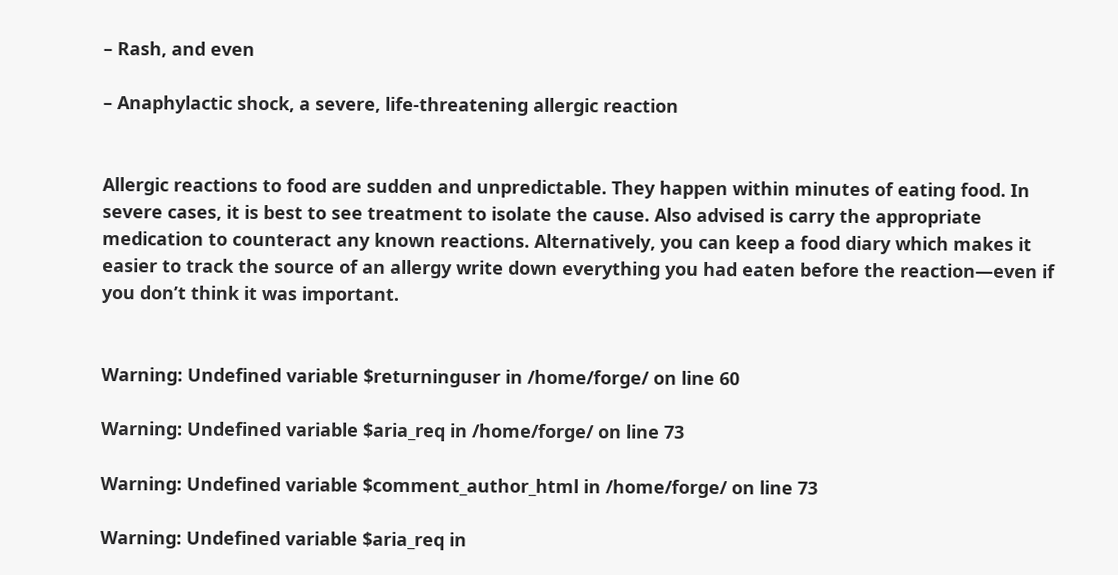– Rash, and even

– Anaphylactic shock, a severe, life-threatening allergic reaction


Allergic reactions to food are sudden and unpredictable. They happen within minutes of eating food. In severe cases, it is best to see treatment to isolate the cause. Also advised is carry the appropriate medication to counteract any known reactions. Alternatively, you can keep a food diary which makes it easier to track the source of an allergy write down everything you had eaten before the reaction—even if you don’t think it was important.


Warning: Undefined variable $returninguser in /home/forge/ on line 60

Warning: Undefined variable $aria_req in /home/forge/ on line 73

Warning: Undefined variable $comment_author_html in /home/forge/ on line 73

Warning: Undefined variable $aria_req in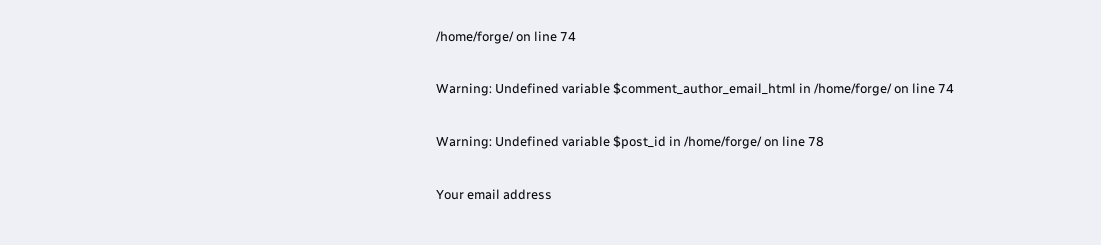/home/forge/ on line 74

Warning: Undefined variable $comment_author_email_html in /home/forge/ on line 74

Warning: Undefined variable $post_id in /home/forge/ on line 78

Your email address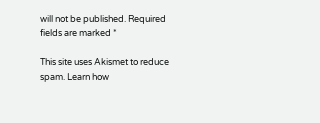will not be published. Required fields are marked *

This site uses Akismet to reduce spam. Learn how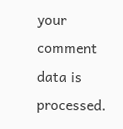your comment data is processed.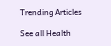Trending Articles

See all Health